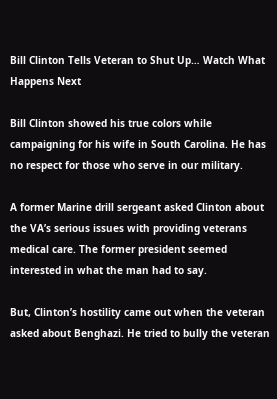Bill Clinton Tells Veteran to Shut Up… Watch What Happens Next

Bill Clinton showed his true colors while campaigning for his wife in South Carolina. He has no respect for those who serve in our military.

A former Marine drill sergeant asked Clinton about the VA’s serious issues with providing veterans medical care. The former president seemed interested in what the man had to say.

But, Clinton’s hostility came out when the veteran asked about Benghazi. He tried to bully the veteran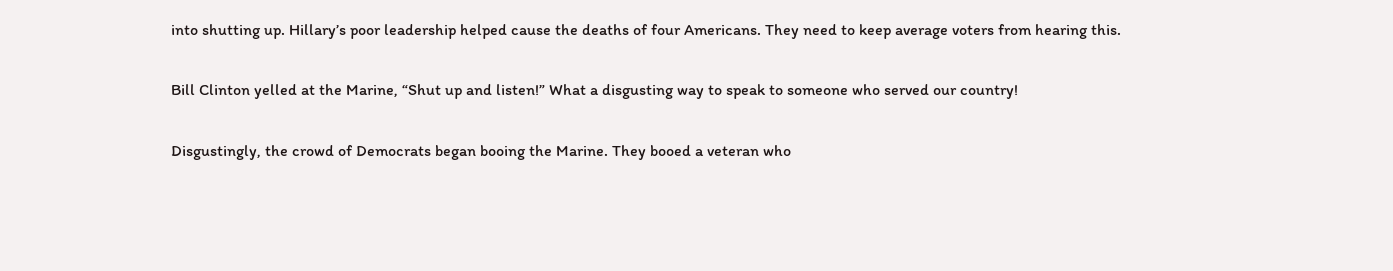into shutting up. Hillary’s poor leadership helped cause the deaths of four Americans. They need to keep average voters from hearing this.

Bill Clinton yelled at the Marine, “Shut up and listen!” What a disgusting way to speak to someone who served our country!

Disgustingly, the crowd of Democrats began booing the Marine. They booed a veteran who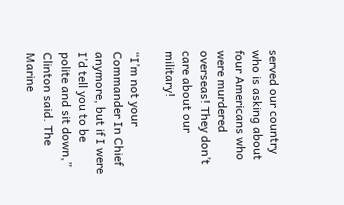served our country who is asking about four Americans who were murdered overseas! They don’t care about our military!

“I’m not your Commander In Chief anymore, but if I were I’d tell you to be polite and sit down,” Clinton said. The Marine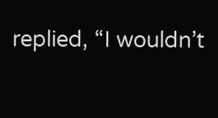replied, “I wouldn’t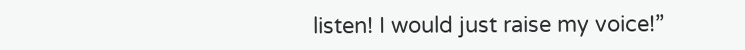listen! I would just raise my voice!”